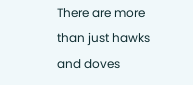There are more than just hawks and doves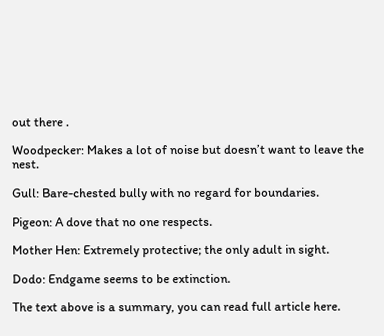out there .

Woodpecker: Makes a lot of noise but doesn’t want to leave the nest.

Gull: Bare-chested bully with no regard for boundaries.

Pigeon: A dove that no one respects.

Mother Hen: Extremely protective; the only adult in sight.

Dodo: Endgame seems to be extinction.

The text above is a summary, you can read full article here.